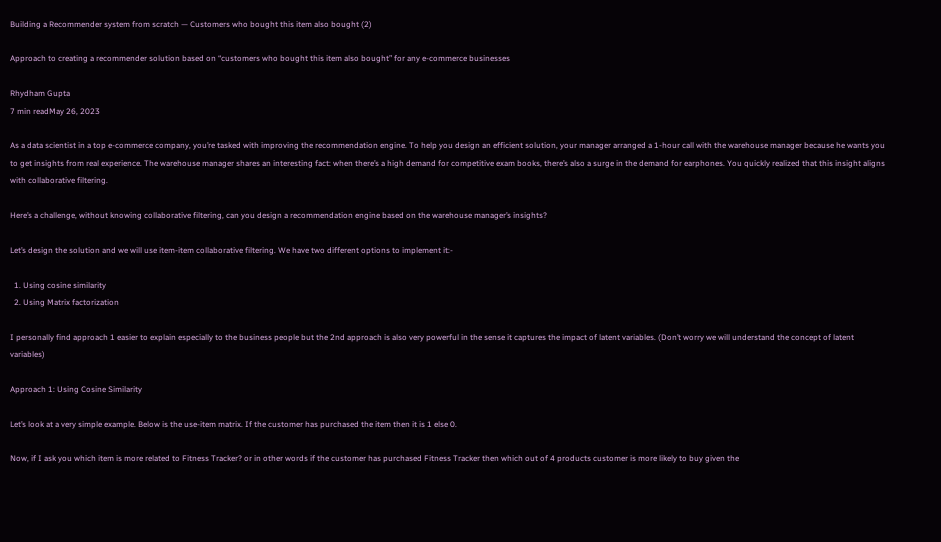Building a Recommender system from scratch — Customers who bought this item also bought (2)

Approach to creating a recommender solution based on “customers who bought this item also bought” for any e-commerce businesses

Rhydham Gupta
7 min readMay 26, 2023

As a data scientist in a top e-commerce company, you’re tasked with improving the recommendation engine. To help you design an efficient solution, your manager arranged a 1-hour call with the warehouse manager because he wants you to get insights from real experience. The warehouse manager shares an interesting fact: when there’s a high demand for competitive exam books, there’s also a surge in the demand for earphones. You quickly realized that this insight aligns with collaborative filtering.

Here’s a challenge, without knowing collaborative filtering, can you design a recommendation engine based on the warehouse manager’s insights?

Let’s design the solution and we will use item-item collaborative filtering. We have two different options to implement it:-

  1. Using cosine similarity
  2. Using Matrix factorization

I personally find approach 1 easier to explain especially to the business people but the 2nd approach is also very powerful in the sense it captures the impact of latent variables. (Don’t worry we will understand the concept of latent variables)

Approach 1: Using Cosine Similarity

Let’s look at a very simple example. Below is the use-item matrix. If the customer has purchased the item then it is 1 else 0.

Now, if I ask you which item is more related to Fitness Tracker? or in other words if the customer has purchased Fitness Tracker then which out of 4 products customer is more likely to buy given the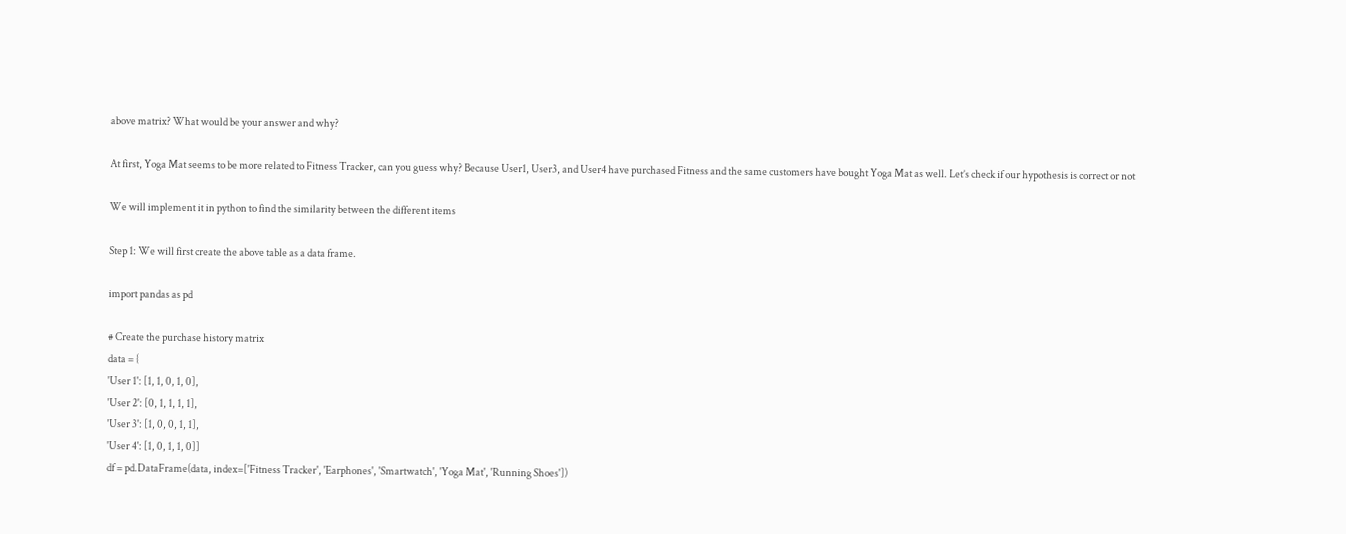above matrix? What would be your answer and why?

At first, Yoga Mat seems to be more related to Fitness Tracker, can you guess why? Because User1, User3, and User4 have purchased Fitness and the same customers have bought Yoga Mat as well. Let’s check if our hypothesis is correct or not

We will implement it in python to find the similarity between the different items

Step 1: We will first create the above table as a data frame.

import pandas as pd

# Create the purchase history matrix
data = {
'User 1': [1, 1, 0, 1, 0],
'User 2': [0, 1, 1, 1, 1],
'User 3': [1, 0, 0, 1, 1],
'User 4': [1, 0, 1, 1, 0]]
df = pd.DataFrame(data, index=['Fitness Tracker', 'Earphones', 'Smartwatch', 'Yoga Mat', 'Running Shoes'])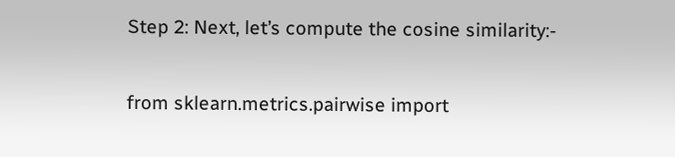Step 2: Next, let’s compute the cosine similarity:-

from sklearn.metrics.pairwise import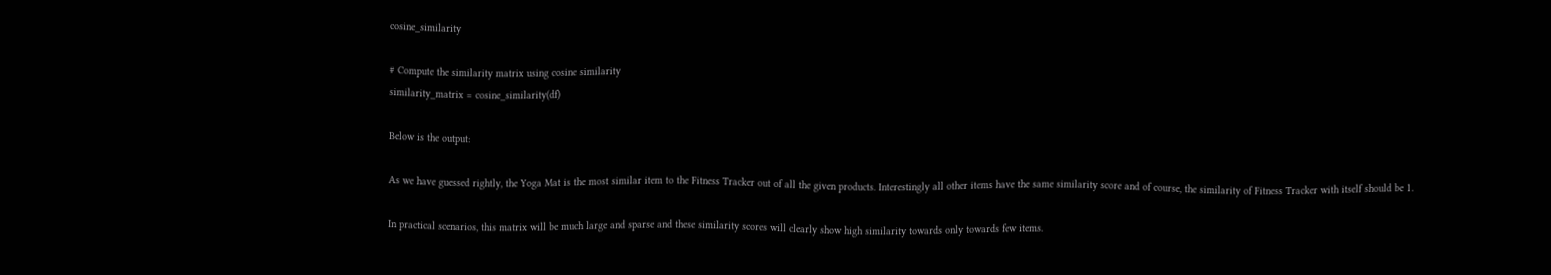cosine_similarity

# Compute the similarity matrix using cosine similarity
similarity_matrix = cosine_similarity(df)

Below is the output:

As we have guessed rightly, the Yoga Mat is the most similar item to the Fitness Tracker out of all the given products. Interestingly all other items have the same similarity score and of course, the similarity of Fitness Tracker with itself should be 1.

In practical scenarios, this matrix will be much large and sparse and these similarity scores will clearly show high similarity towards only towards few items.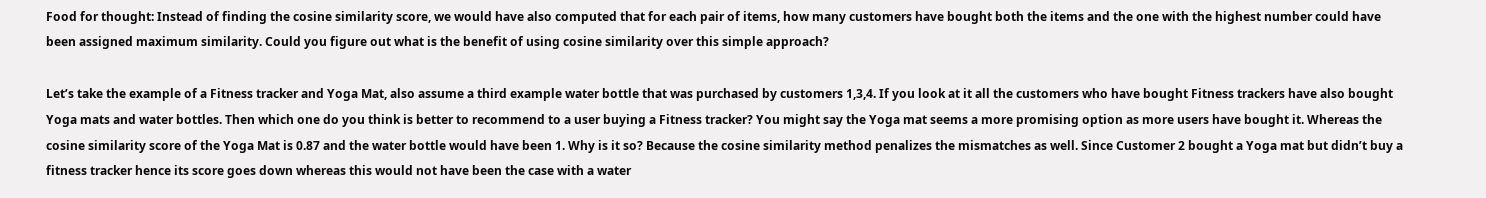Food for thought: Instead of finding the cosine similarity score, we would have also computed that for each pair of items, how many customers have bought both the items and the one with the highest number could have been assigned maximum similarity. Could you figure out what is the benefit of using cosine similarity over this simple approach?

Let’s take the example of a Fitness tracker and Yoga Mat, also assume a third example water bottle that was purchased by customers 1,3,4. If you look at it all the customers who have bought Fitness trackers have also bought Yoga mats and water bottles. Then which one do you think is better to recommend to a user buying a Fitness tracker? You might say the Yoga mat seems a more promising option as more users have bought it. Whereas the cosine similarity score of the Yoga Mat is 0.87 and the water bottle would have been 1. Why is it so? Because the cosine similarity method penalizes the mismatches as well. Since Customer 2 bought a Yoga mat but didn’t buy a fitness tracker hence its score goes down whereas this would not have been the case with a water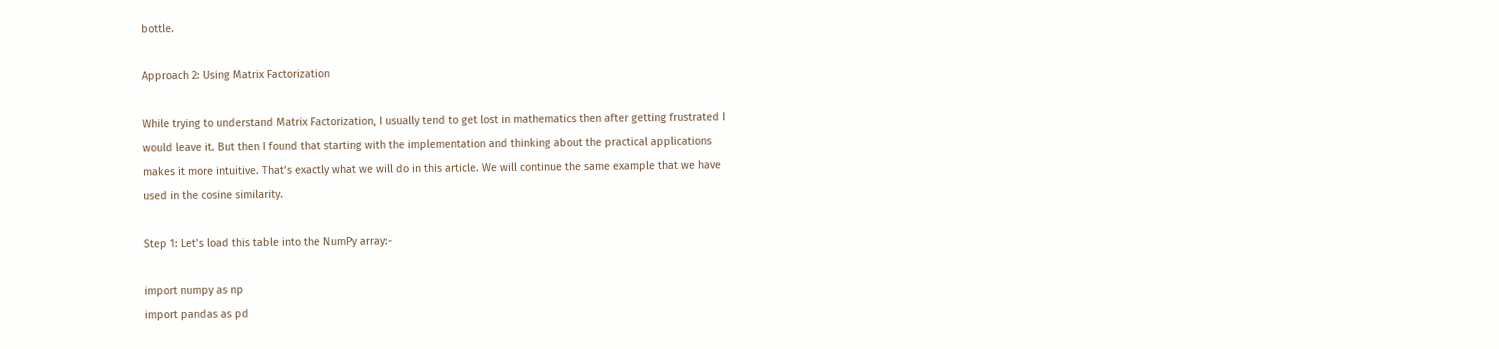bottle.

Approach 2: Using Matrix Factorization

While trying to understand Matrix Factorization, I usually tend to get lost in mathematics then after getting frustrated I would leave it. But then I found that starting with the implementation and thinking about the practical applications makes it more intuitive. That’s exactly what we will do in this article. We will continue the same example that we have used in the cosine similarity.

Step 1: Let’s load this table into the NumPy array:-

import numpy as np
import pandas as pd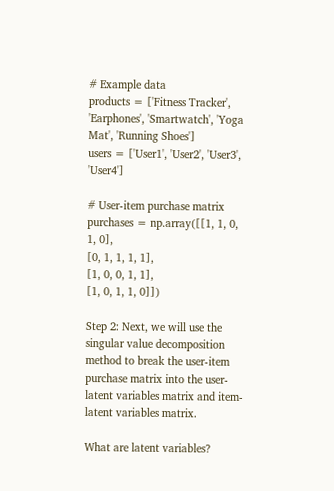# Example data
products = ['Fitness Tracker', 'Earphones', 'Smartwatch', 'Yoga Mat', 'Running Shoes']
users = ['User1', 'User2', 'User3', 'User4']

# User-item purchase matrix
purchases = np.array([[1, 1, 0, 1, 0],
[0, 1, 1, 1, 1],
[1, 0, 0, 1, 1],
[1, 0, 1, 1, 0]])

Step 2: Next, we will use the singular value decomposition method to break the user-item purchase matrix into the user-latent variables matrix and item-latent variables matrix.

What are latent variables?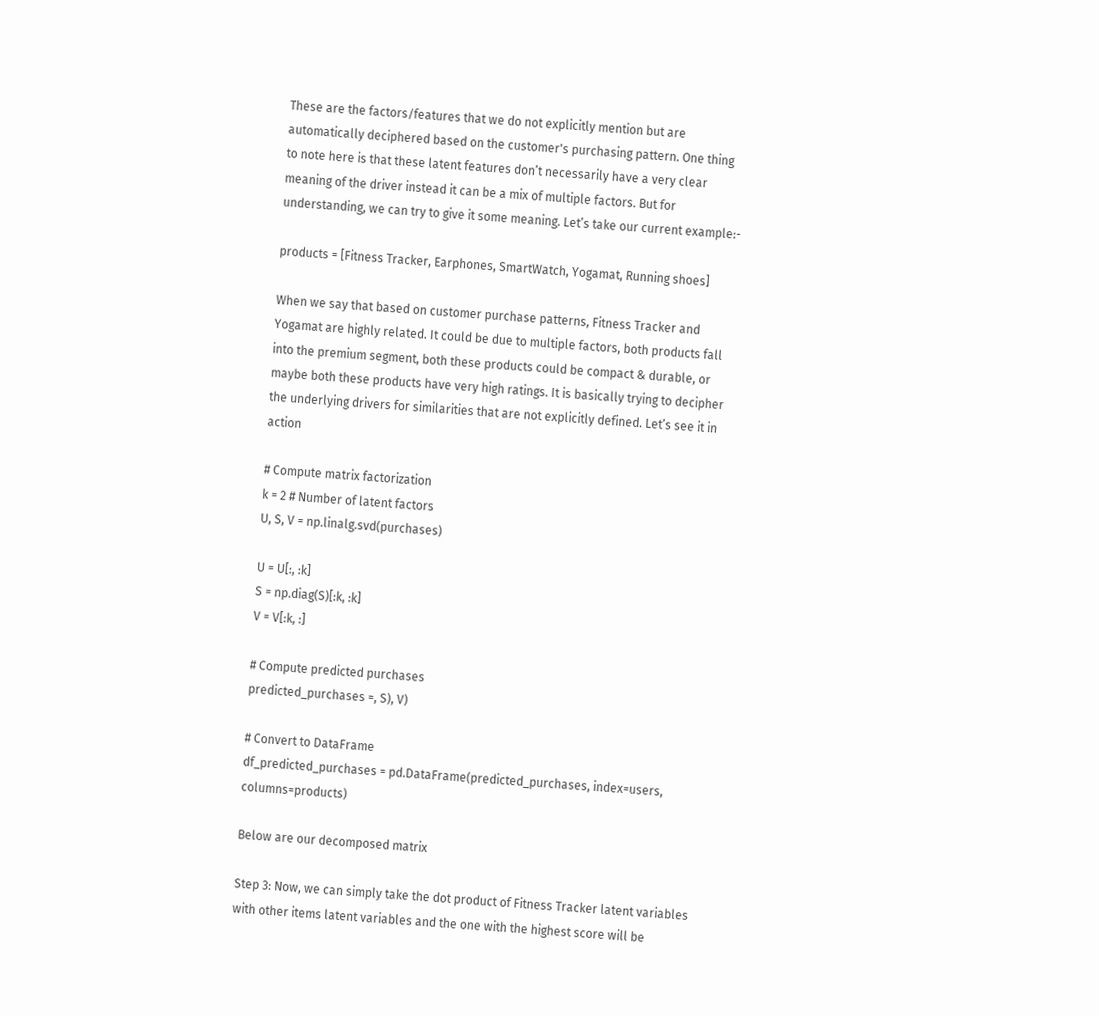These are the factors/features that we do not explicitly mention but are automatically deciphered based on the customer's purchasing pattern. One thing to note here is that these latent features don’t necessarily have a very clear meaning of the driver instead it can be a mix of multiple factors. But for understanding, we can try to give it some meaning. Let’s take our current example:-

products = [Fitness Tracker, Earphones, SmartWatch, Yogamat, Running shoes]

When we say that based on customer purchase patterns, Fitness Tracker and Yogamat are highly related. It could be due to multiple factors, both products fall into the premium segment, both these products could be compact & durable, or maybe both these products have very high ratings. It is basically trying to decipher the underlying drivers for similarities that are not explicitly defined. Let’s see it in action

# Compute matrix factorization
k = 2 # Number of latent factors
U, S, V = np.linalg.svd(purchases)

U = U[:, :k]
S = np.diag(S)[:k, :k]
V = V[:k, :]

# Compute predicted purchases
predicted_purchases =, S), V)

# Convert to DataFrame
df_predicted_purchases = pd.DataFrame(predicted_purchases, index=users, columns=products)

Below are our decomposed matrix

Step 3: Now, we can simply take the dot product of Fitness Tracker latent variables with other items latent variables and the one with the highest score will be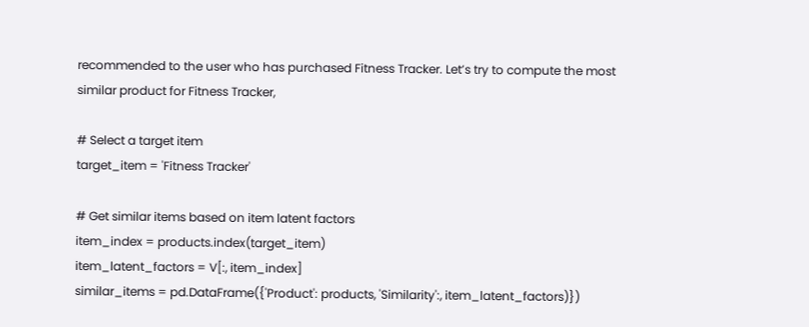recommended to the user who has purchased Fitness Tracker. Let’s try to compute the most similar product for Fitness Tracker,

# Select a target item
target_item = 'Fitness Tracker'

# Get similar items based on item latent factors
item_index = products.index(target_item)
item_latent_factors = V[:, item_index]
similar_items = pd.DataFrame({'Product': products, 'Similarity':, item_latent_factors)})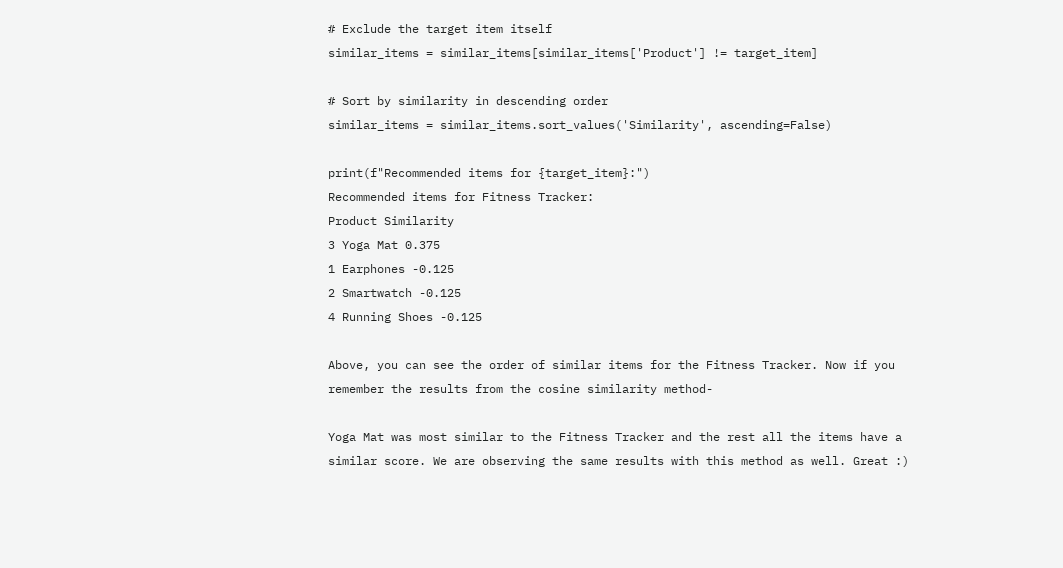# Exclude the target item itself
similar_items = similar_items[similar_items['Product'] != target_item]

# Sort by similarity in descending order
similar_items = similar_items.sort_values('Similarity', ascending=False)

print(f"Recommended items for {target_item}:")
Recommended items for Fitness Tracker:
Product Similarity
3 Yoga Mat 0.375
1 Earphones -0.125
2 Smartwatch -0.125
4 Running Shoes -0.125

Above, you can see the order of similar items for the Fitness Tracker. Now if you remember the results from the cosine similarity method-

Yoga Mat was most similar to the Fitness Tracker and the rest all the items have a similar score. We are observing the same results with this method as well. Great :)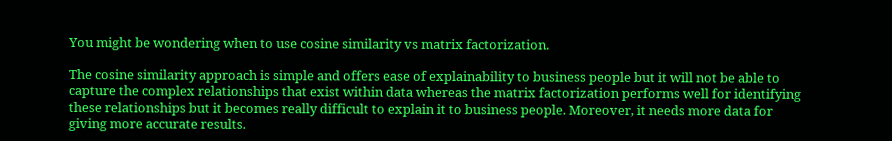You might be wondering when to use cosine similarity vs matrix factorization.

The cosine similarity approach is simple and offers ease of explainability to business people but it will not be able to capture the complex relationships that exist within data whereas the matrix factorization performs well for identifying these relationships but it becomes really difficult to explain it to business people. Moreover, it needs more data for giving more accurate results.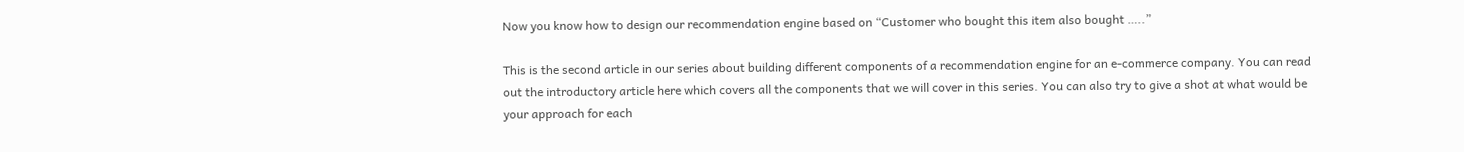Now you know how to design our recommendation engine based on “Customer who bought this item also bought …..”

This is the second article in our series about building different components of a recommendation engine for an e-commerce company. You can read out the introductory article here which covers all the components that we will cover in this series. You can also try to give a shot at what would be your approach for each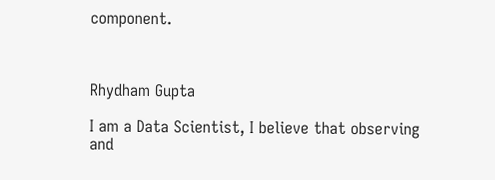component.



Rhydham Gupta

I am a Data Scientist, I believe that observing and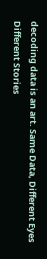decoding data is an art. Same Data, Different Eyes Different Stories